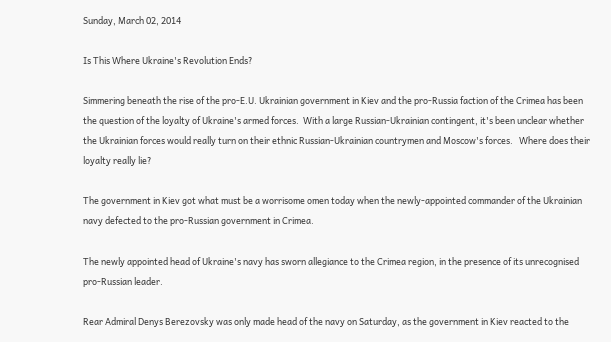Sunday, March 02, 2014

Is This Where Ukraine's Revolution Ends?

Simmering beneath the rise of the pro-E.U. Ukrainian government in Kiev and the pro-Russia faction of the Crimea has been the question of the loyalty of Ukraine's armed forces.  With a large Russian-Ukrainian contingent, it's been unclear whether the Ukrainian forces would really turn on their ethnic Russian-Ukrainian countrymen and Moscow's forces.   Where does their loyalty really lie?

The government in Kiev got what must be a worrisome omen today when the newly-appointed commander of the Ukrainian navy defected to the pro-Russian government in Crimea.

The newly appointed head of Ukraine's navy has sworn allegiance to the Crimea region, in the presence of its unrecognised pro-Russian leader.

Rear Admiral Denys Berezovsky was only made head of the navy on Saturday, as the government in Kiev reacted to the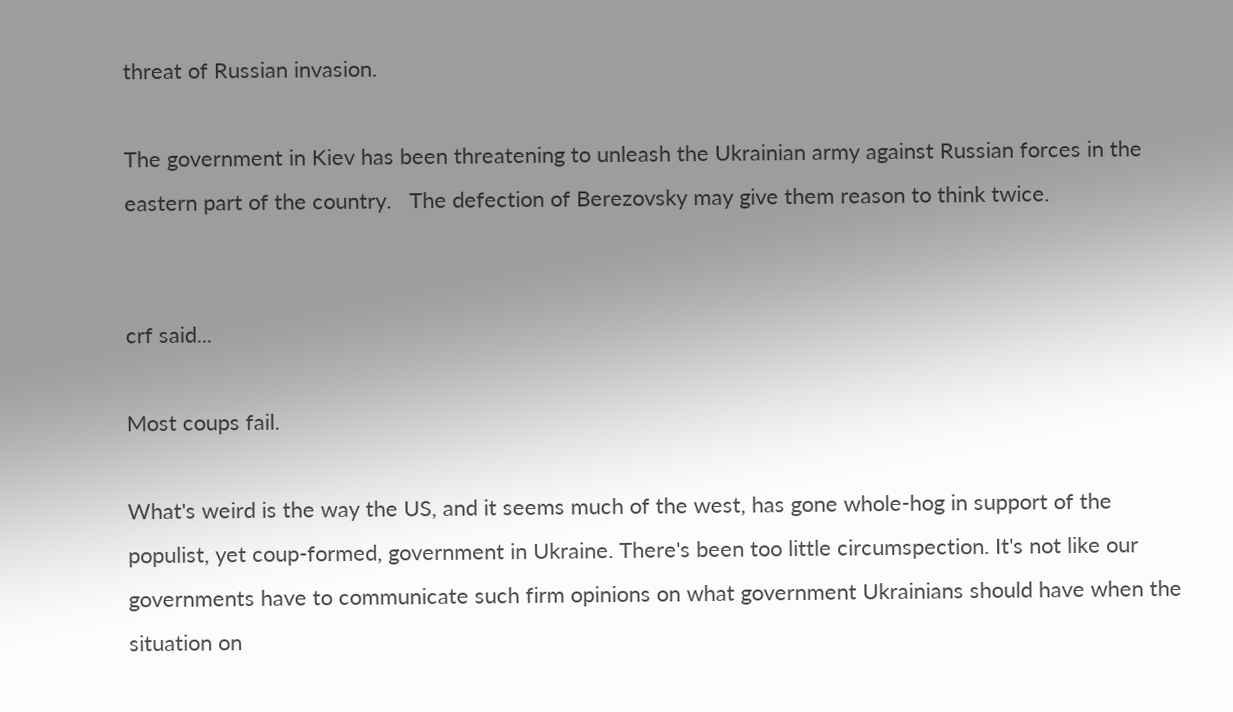threat of Russian invasion.

The government in Kiev has been threatening to unleash the Ukrainian army against Russian forces in the eastern part of the country.   The defection of Berezovsky may give them reason to think twice.


crf said...

Most coups fail.

What's weird is the way the US, and it seems much of the west, has gone whole-hog in support of the populist, yet coup-formed, government in Ukraine. There's been too little circumspection. It's not like our governments have to communicate such firm opinions on what government Ukrainians should have when the situation on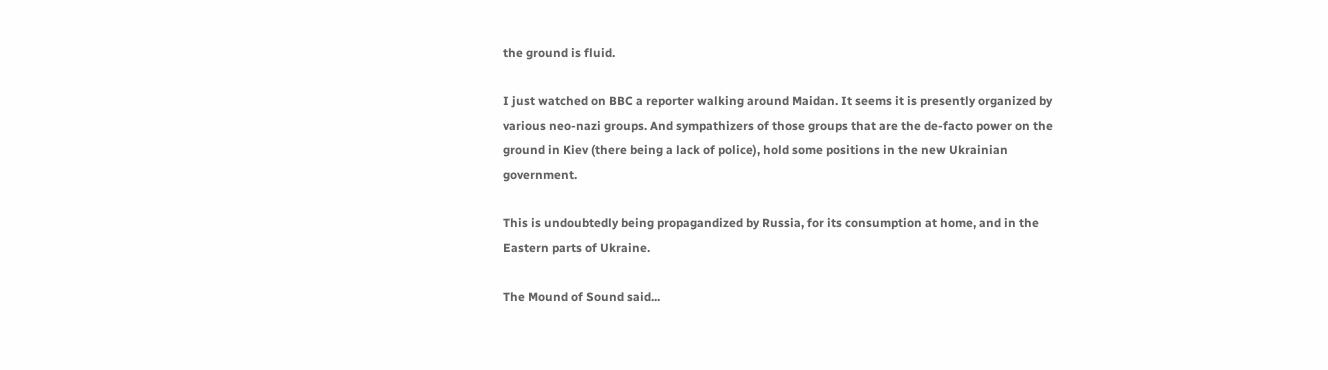the ground is fluid.

I just watched on BBC a reporter walking around Maidan. It seems it is presently organized by various neo-nazi groups. And sympathizers of those groups that are the de-facto power on the ground in Kiev (there being a lack of police), hold some positions in the new Ukrainian government.

This is undoubtedly being propagandized by Russia, for its consumption at home, and in the Eastern parts of Ukraine.

The Mound of Sound said...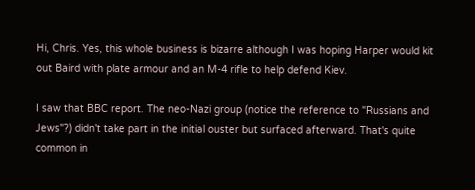Hi, Chris. Yes, this whole business is bizarre although I was hoping Harper would kit out Baird with plate armour and an M-4 rifle to help defend Kiev.

I saw that BBC report. The neo-Nazi group (notice the reference to "Russians and Jews"?) didn't take part in the initial ouster but surfaced afterward. That's quite common in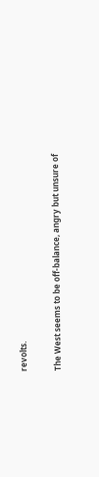revolts.

The West seems to be off-balance, angry but unsure of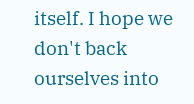itself. I hope we don't back ourselves into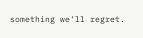something we'll regret.